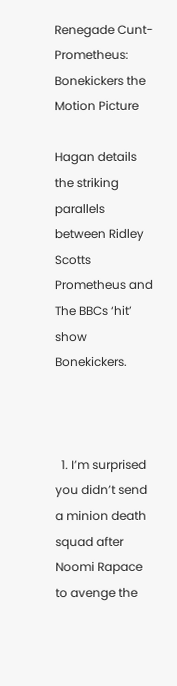Renegade Cunt- Prometheus: Bonekickers the Motion Picture

Hagan details the striking parallels between Ridley Scotts Prometheus and The BBCs ‘hit’ show Bonekickers.



  1. I’m surprised you didn’t send a minion death squad after Noomi Rapace to avenge the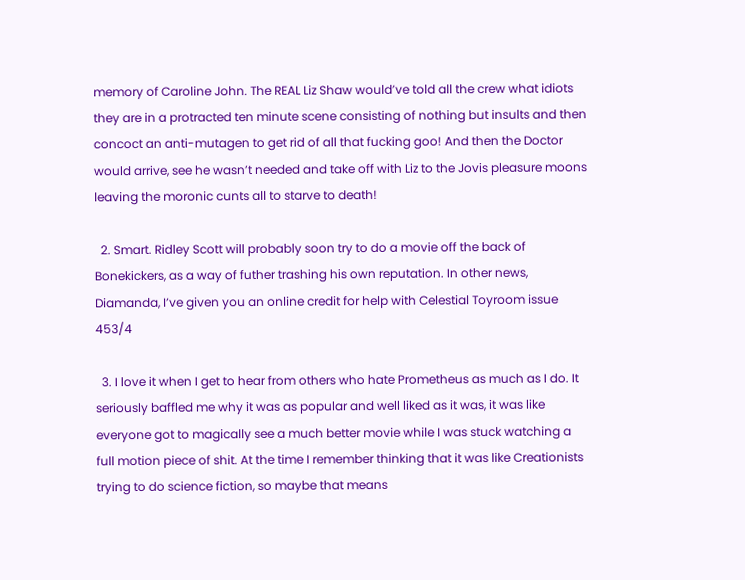memory of Caroline John. The REAL Liz Shaw would’ve told all the crew what idiots they are in a protracted ten minute scene consisting of nothing but insults and then concoct an anti-mutagen to get rid of all that fucking goo! And then the Doctor would arrive, see he wasn’t needed and take off with Liz to the Jovis pleasure moons leaving the moronic cunts all to starve to death!

  2. Smart. Ridley Scott will probably soon try to do a movie off the back of Bonekickers, as a way of futher trashing his own reputation. In other news, Diamanda, I’ve given you an online credit for help with Celestial Toyroom issue 453/4

  3. I love it when I get to hear from others who hate Prometheus as much as I do. It seriously baffled me why it was as popular and well liked as it was, it was like everyone got to magically see a much better movie while I was stuck watching a full motion piece of shit. At the time I remember thinking that it was like Creationists trying to do science fiction, so maybe that means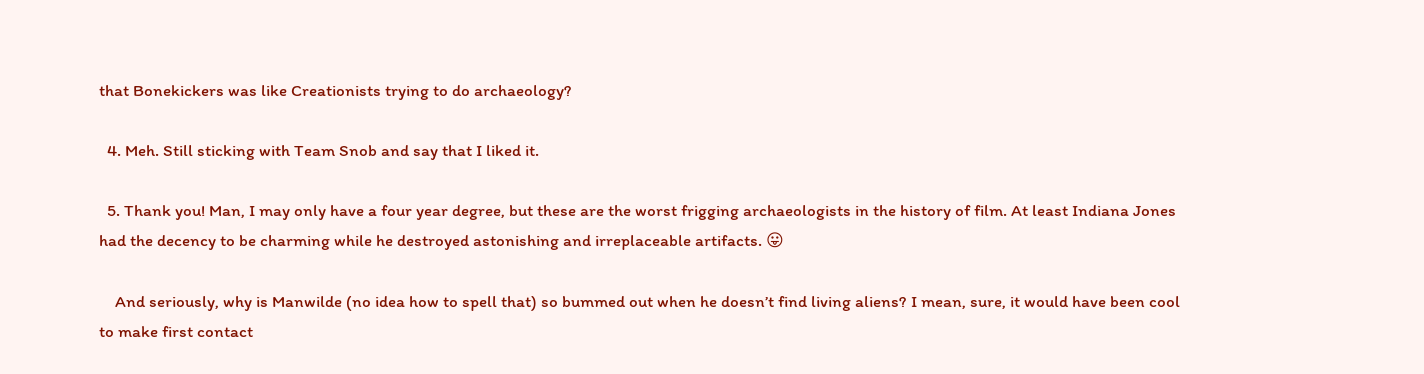that Bonekickers was like Creationists trying to do archaeology?

  4. Meh. Still sticking with Team Snob and say that I liked it.

  5. Thank you! Man, I may only have a four year degree, but these are the worst frigging archaeologists in the history of film. At least Indiana Jones had the decency to be charming while he destroyed astonishing and irreplaceable artifacts. 😛

    And seriously, why is Manwilde (no idea how to spell that) so bummed out when he doesn’t find living aliens? I mean, sure, it would have been cool to make first contact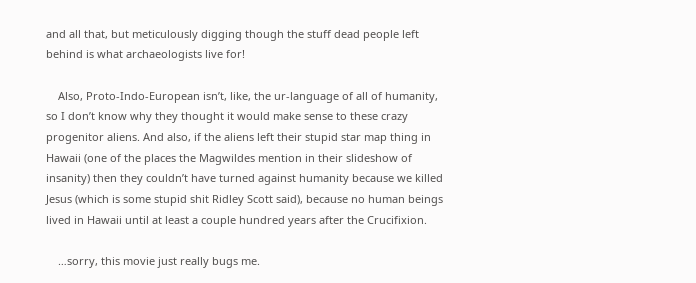and all that, but meticulously digging though the stuff dead people left behind is what archaeologists live for!

    Also, Proto-Indo-European isn’t, like, the ur-language of all of humanity, so I don’t know why they thought it would make sense to these crazy progenitor aliens. And also, if the aliens left their stupid star map thing in Hawaii (one of the places the Magwildes mention in their slideshow of insanity) then they couldn’t have turned against humanity because we killed Jesus (which is some stupid shit Ridley Scott said), because no human beings lived in Hawaii until at least a couple hundred years after the Crucifixion.

    …sorry, this movie just really bugs me.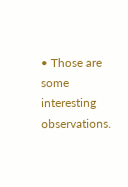• Those are some interesting observations.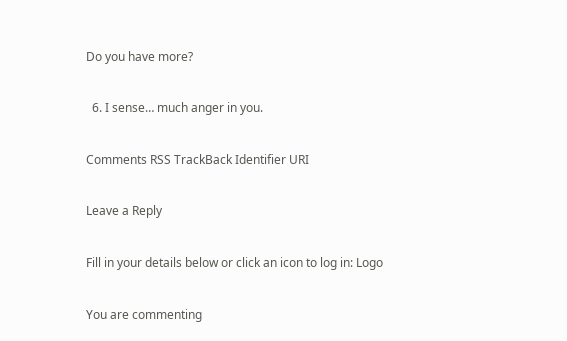Do you have more?

  6. I sense… much anger in you.

Comments RSS TrackBack Identifier URI

Leave a Reply

Fill in your details below or click an icon to log in: Logo

You are commenting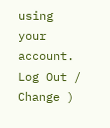using your account. Log Out /  Change )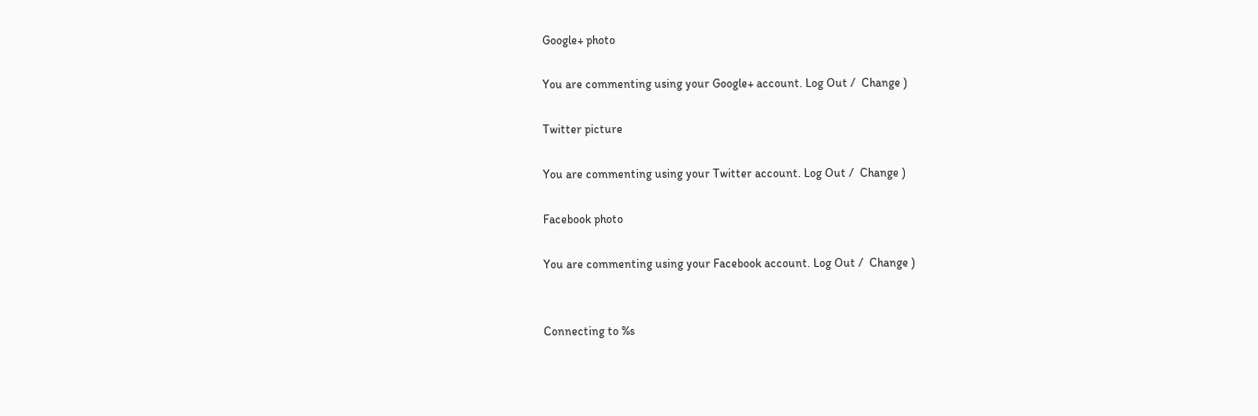Google+ photo

You are commenting using your Google+ account. Log Out /  Change )

Twitter picture

You are commenting using your Twitter account. Log Out /  Change )

Facebook photo

You are commenting using your Facebook account. Log Out /  Change )


Connecting to %s